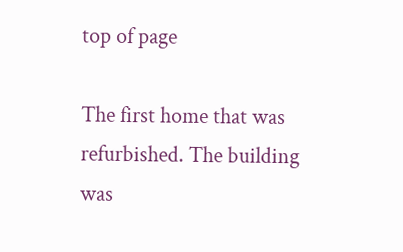top of page

The first home that was refurbished. The building was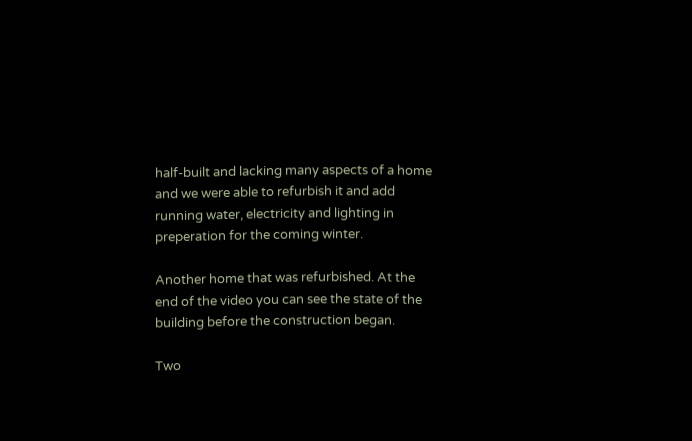half-built and lacking many aspects of a home and we were able to refurbish it and add running water, electricity and lighting in preperation for the coming winter.

Another home that was refurbished. At the end of the video you can see the state of the building before the construction began.

Two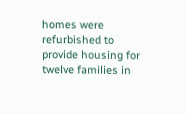homes were refurbished to provide housing for twelve families in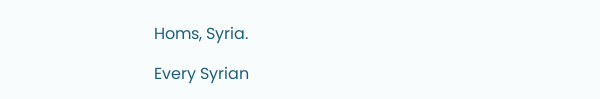Homs, Syria.

Every Syrian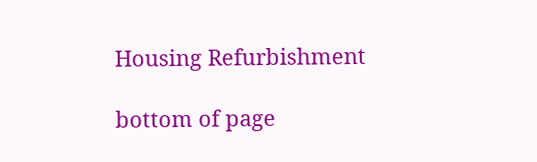Housing Refurbishment

bottom of page